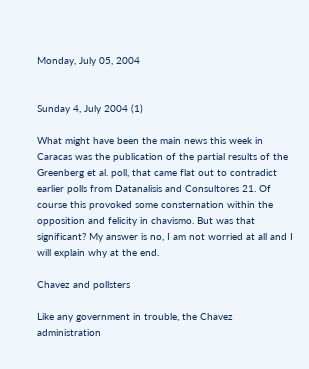Monday, July 05, 2004


Sunday 4, July 2004 (1)

What might have been the main news this week in Caracas was the publication of the partial results of the Greenberg et al. poll, that came flat out to contradict earlier polls from Datanalisis and Consultores 21. Of course this provoked some consternation within the opposition and felicity in chavismo. But was that significant? My answer is no, I am not worried at all and I will explain why at the end.

Chavez and pollsters

Like any government in trouble, the Chavez administration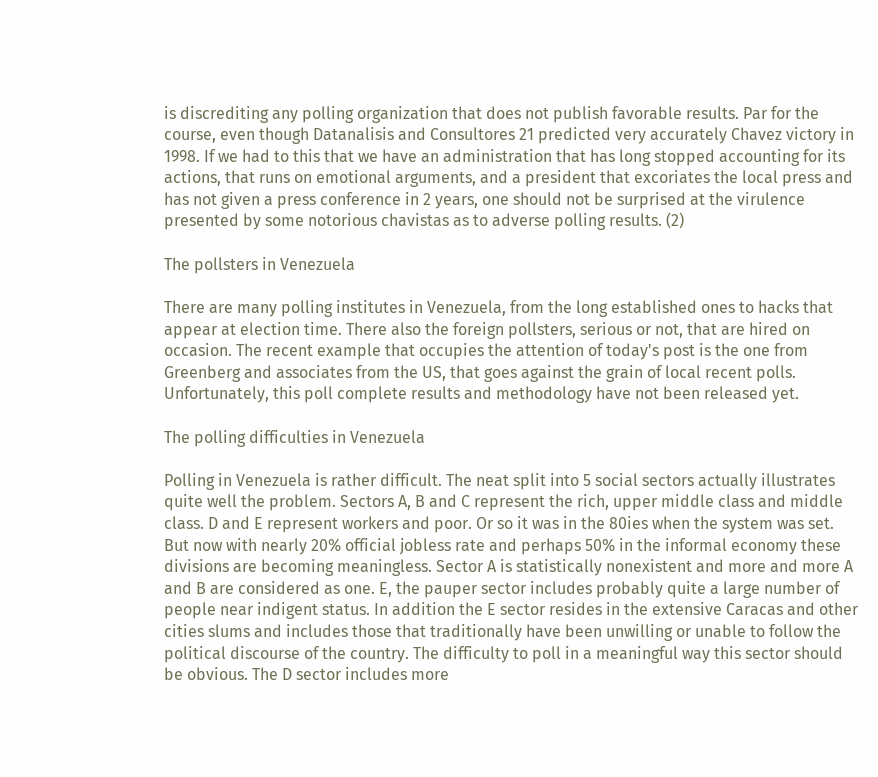is discrediting any polling organization that does not publish favorable results. Par for the course, even though Datanalisis and Consultores 21 predicted very accurately Chavez victory in 1998. If we had to this that we have an administration that has long stopped accounting for its actions, that runs on emotional arguments, and a president that excoriates the local press and has not given a press conference in 2 years, one should not be surprised at the virulence presented by some notorious chavistas as to adverse polling results. (2)

The pollsters in Venezuela

There are many polling institutes in Venezuela, from the long established ones to hacks that appear at election time. There also the foreign pollsters, serious or not, that are hired on occasion. The recent example that occupies the attention of today's post is the one from Greenberg and associates from the US, that goes against the grain of local recent polls. Unfortunately, this poll complete results and methodology have not been released yet.

The polling difficulties in Venezuela

Polling in Venezuela is rather difficult. The neat split into 5 social sectors actually illustrates quite well the problem. Sectors A, B and C represent the rich, upper middle class and middle class. D and E represent workers and poor. Or so it was in the 80ies when the system was set. But now with nearly 20% official jobless rate and perhaps 50% in the informal economy these divisions are becoming meaningless. Sector A is statistically nonexistent and more and more A and B are considered as one. E, the pauper sector includes probably quite a large number of people near indigent status. In addition the E sector resides in the extensive Caracas and other cities slums and includes those that traditionally have been unwilling or unable to follow the political discourse of the country. The difficulty to poll in a meaningful way this sector should be obvious. The D sector includes more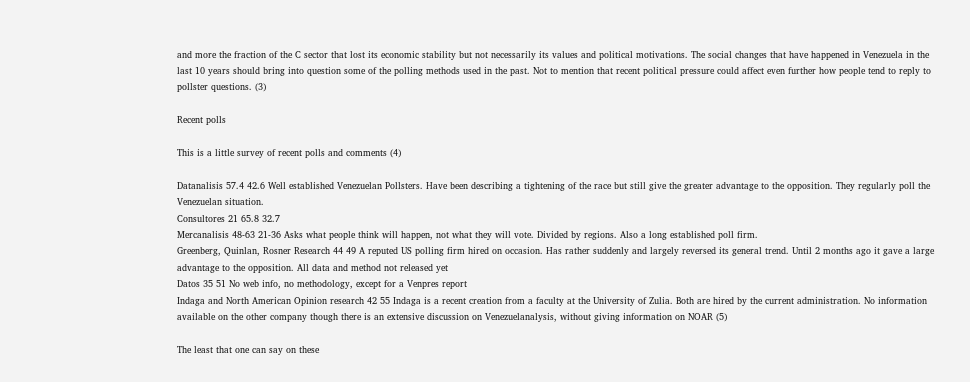and more the fraction of the C sector that lost its economic stability but not necessarily its values and political motivations. The social changes that have happened in Venezuela in the last 10 years should bring into question some of the polling methods used in the past. Not to mention that recent political pressure could affect even further how people tend to reply to pollster questions. (3)

Recent polls

This is a little survey of recent polls and comments (4)

Datanalisis 57.4 42.6 Well established Venezuelan Pollsters. Have been describing a tightening of the race but still give the greater advantage to the opposition. They regularly poll the Venezuelan situation.
Consultores 21 65.8 32.7
Mercanalisis 48-63 21-36 Asks what people think will happen, not what they will vote. Divided by regions. Also a long established poll firm.
Greenberg, Quinlan, Rosner Research 44 49 A reputed US polling firm hired on occasion. Has rather suddenly and largely reversed its general trend. Until 2 months ago it gave a large advantage to the opposition. All data and method not released yet
Datos 35 51 No web info, no methodology, except for a Venpres report
Indaga and North American Opinion research 42 55 Indaga is a recent creation from a faculty at the University of Zulia. Both are hired by the current administration. No information available on the other company though there is an extensive discussion on Venezuelanalysis, without giving information on NOAR (5)

The least that one can say on these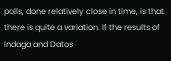polls, done relatively close in time, is that there is quite a variation. If the results of Indaga and Datos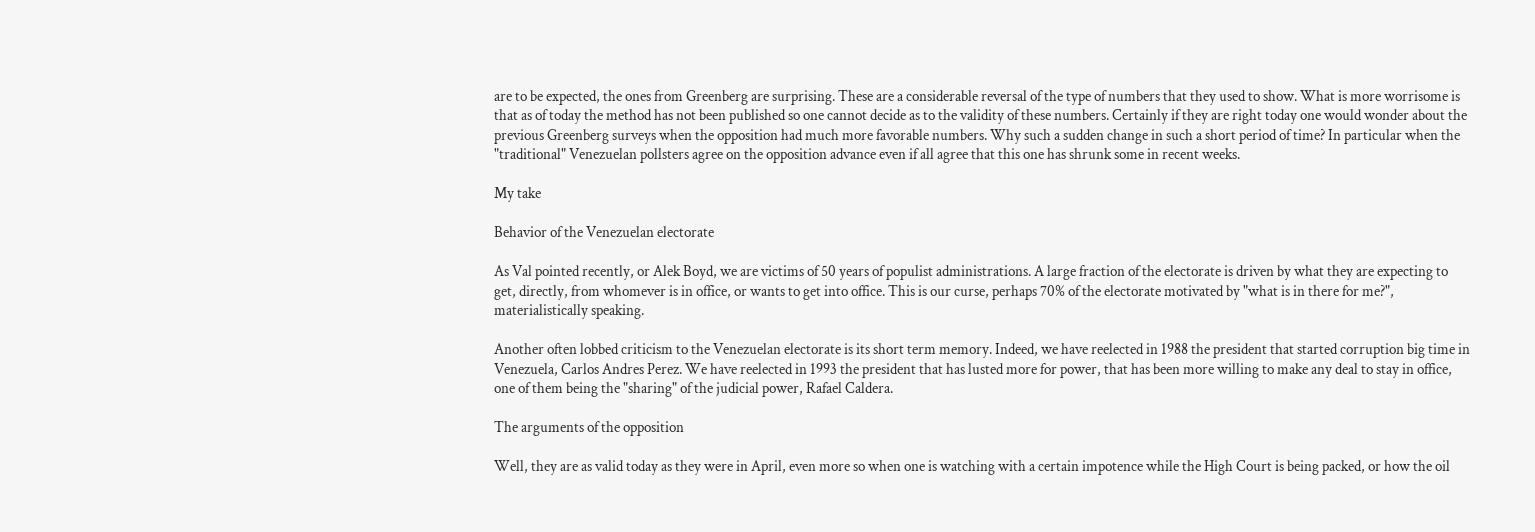are to be expected, the ones from Greenberg are surprising. These are a considerable reversal of the type of numbers that they used to show. What is more worrisome is that as of today the method has not been published so one cannot decide as to the validity of these numbers. Certainly if they are right today one would wonder about the previous Greenberg surveys when the opposition had much more favorable numbers. Why such a sudden change in such a short period of time? In particular when the "traditional" Venezuelan pollsters agree on the opposition advance even if all agree that this one has shrunk some in recent weeks.

My take

Behavior of the Venezuelan electorate

As Val pointed recently, or Alek Boyd, we are victims of 50 years of populist administrations. A large fraction of the electorate is driven by what they are expecting to get, directly, from whomever is in office, or wants to get into office. This is our curse, perhaps 70% of the electorate motivated by "what is in there for me?", materialistically speaking.

Another often lobbed criticism to the Venezuelan electorate is its short term memory. Indeed, we have reelected in 1988 the president that started corruption big time in Venezuela, Carlos Andres Perez. We have reelected in 1993 the president that has lusted more for power, that has been more willing to make any deal to stay in office, one of them being the "sharing" of the judicial power, Rafael Caldera.

The arguments of the opposition

Well, they are as valid today as they were in April, even more so when one is watching with a certain impotence while the High Court is being packed, or how the oil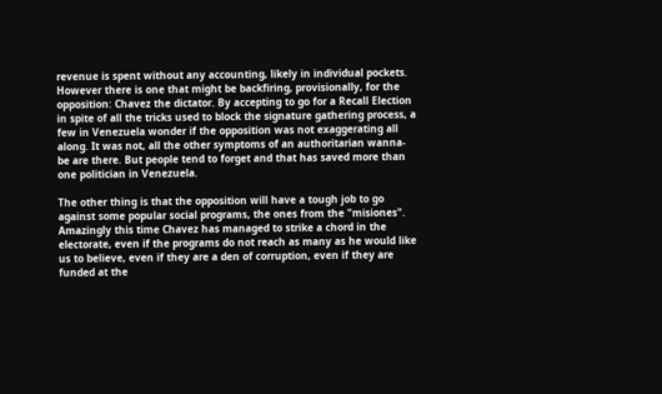revenue is spent without any accounting, likely in individual pockets. However there is one that might be backfiring, provisionally, for the opposition: Chavez the dictator. By accepting to go for a Recall Election in spite of all the tricks used to block the signature gathering process, a few in Venezuela wonder if the opposition was not exaggerating all along. It was not, all the other symptoms of an authoritarian wanna-be are there. But people tend to forget and that has saved more than one politician in Venezuela.

The other thing is that the opposition will have a tough job to go against some popular social programs, the ones from the "misiones". Amazingly this time Chavez has managed to strike a chord in the electorate, even if the programs do not reach as many as he would like us to believe, even if they are a den of corruption, even if they are funded at the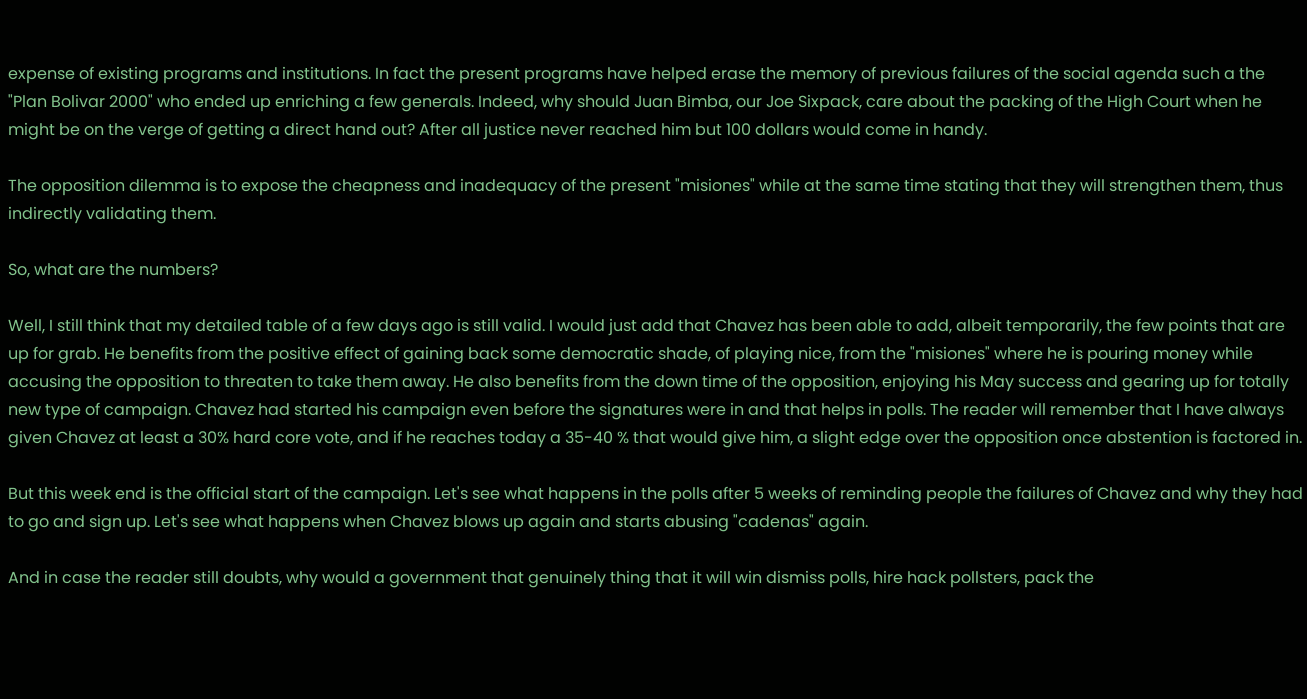expense of existing programs and institutions. In fact the present programs have helped erase the memory of previous failures of the social agenda such a the "Plan Bolivar 2000" who ended up enriching a few generals. Indeed, why should Juan Bimba, our Joe Sixpack, care about the packing of the High Court when he might be on the verge of getting a direct hand out? After all justice never reached him but 100 dollars would come in handy.

The opposition dilemma is to expose the cheapness and inadequacy of the present "misiones" while at the same time stating that they will strengthen them, thus indirectly validating them.

So, what are the numbers?

Well, I still think that my detailed table of a few days ago is still valid. I would just add that Chavez has been able to add, albeit temporarily, the few points that are up for grab. He benefits from the positive effect of gaining back some democratic shade, of playing nice, from the "misiones" where he is pouring money while accusing the opposition to threaten to take them away. He also benefits from the down time of the opposition, enjoying his May success and gearing up for totally new type of campaign. Chavez had started his campaign even before the signatures were in and that helps in polls. The reader will remember that I have always given Chavez at least a 30% hard core vote, and if he reaches today a 35-40 % that would give him, a slight edge over the opposition once abstention is factored in.

But this week end is the official start of the campaign. Let's see what happens in the polls after 5 weeks of reminding people the failures of Chavez and why they had to go and sign up. Let's see what happens when Chavez blows up again and starts abusing "cadenas" again.

And in case the reader still doubts, why would a government that genuinely thing that it will win dismiss polls, hire hack pollsters, pack the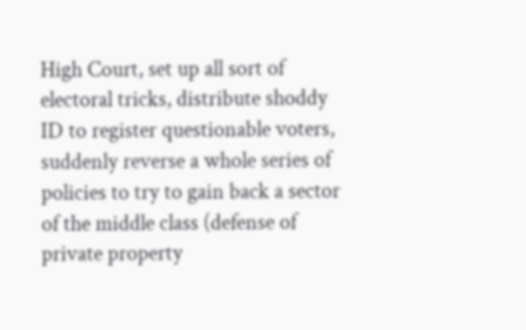High Court, set up all sort of electoral tricks, distribute shoddy ID to register questionable voters, suddenly reverse a whole series of policies to try to gain back a sector of the middle class (defense of private property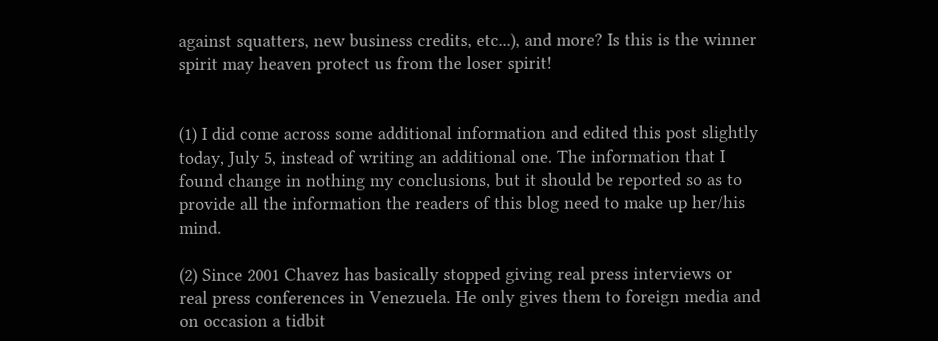against squatters, new business credits, etc...), and more? Is this is the winner spirit may heaven protect us from the loser spirit!


(1) I did come across some additional information and edited this post slightly today, July 5, instead of writing an additional one. The information that I found change in nothing my conclusions, but it should be reported so as to provide all the information the readers of this blog need to make up her/his mind.

(2) Since 2001 Chavez has basically stopped giving real press interviews or real press conferences in Venezuela. He only gives them to foreign media and on occasion a tidbit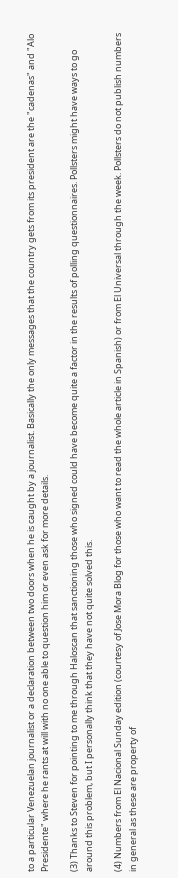to a particular Venezuelan journalist or a declaration between two doors when he is caught by a journalist. Basically the only messages that the country gets from its president are the "cadenas" and "Alo Presidente" where he rants at will with no one able to question him or even ask for more details.

(3) Thanks to Steven for pointing to me through Haloscan that sanctioning those who signed could have become quite a factor in the results of polling questionnaires. Pollsters might have ways to go around this problem, but I personally think that they have not quite solved this.

(4) Numbers from El Nacional Sunday edition (courtesy of Jose Mora Blog for those who want to read the whole article in Spanish) or from El Universal through the week. Pollsters do not publish numbers in general as these are property of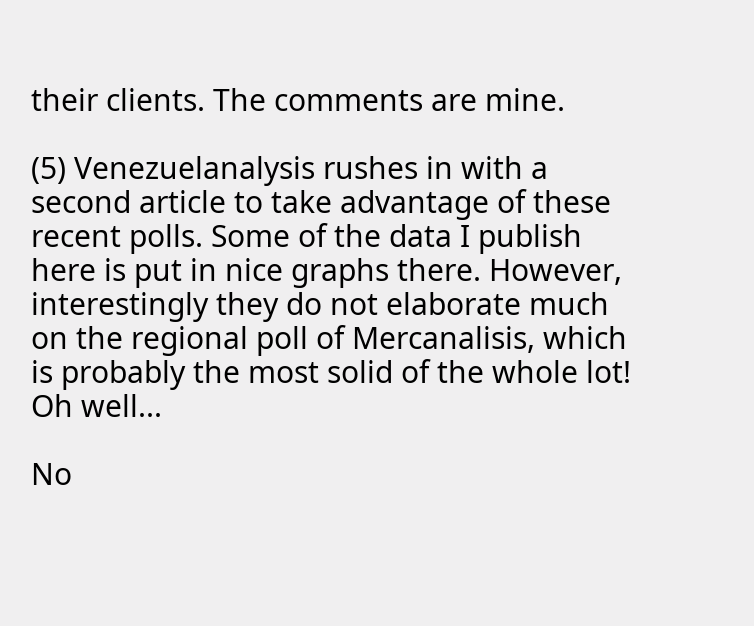their clients. The comments are mine.

(5) Venezuelanalysis rushes in with a second article to take advantage of these recent polls. Some of the data I publish here is put in nice graphs there. However, interestingly they do not elaborate much on the regional poll of Mercanalisis, which is probably the most solid of the whole lot! Oh well...

No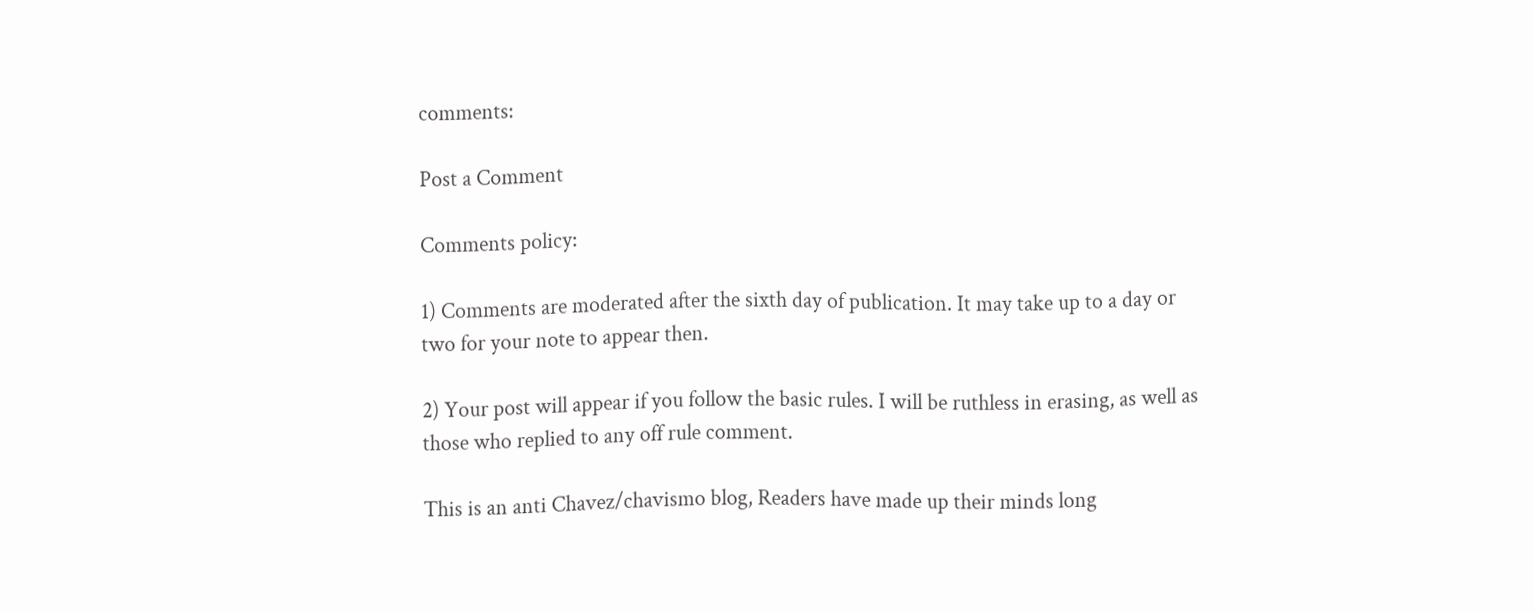comments:

Post a Comment

Comments policy:

1) Comments are moderated after the sixth day of publication. It may take up to a day or two for your note to appear then.

2) Your post will appear if you follow the basic rules. I will be ruthless in erasing, as well as those who replied to any off rule comment.

This is an anti Chavez/chavismo blog, Readers have made up their minds long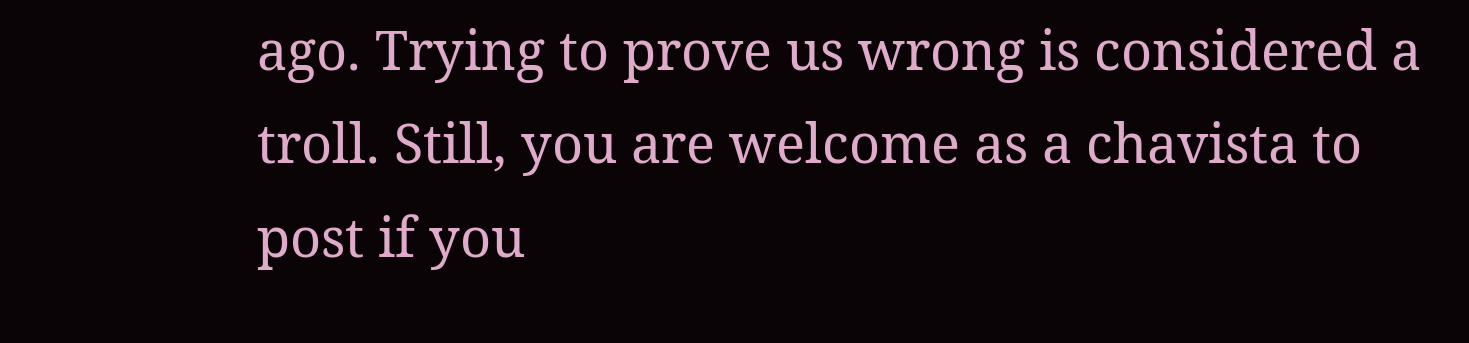ago. Trying to prove us wrong is considered a troll. Still, you are welcome as a chavista to post if you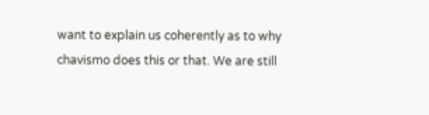want to explain us coherently as to why chavismo does this or that. We are still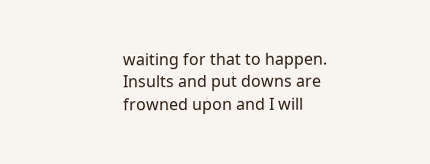waiting for that to happen.
Insults and put downs are frowned upon and I will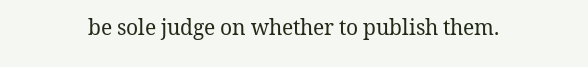be sole judge on whether to publish them.